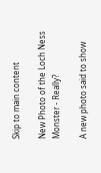Skip to main content

New Photo of the Loch Ness Monster - Really?

A new photo said to show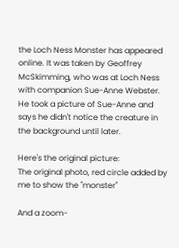the Loch Ness Monster has appeared online. It was taken by Geoffrey McSkimming, who was at Loch Ness with companion Sue-Anne Webster. He took a picture of Sue-Anne and says he didn't notice the creature in the background until later.

Here's the original picture:
The original photo, red circle added by me to show the "monster"

And a zoom-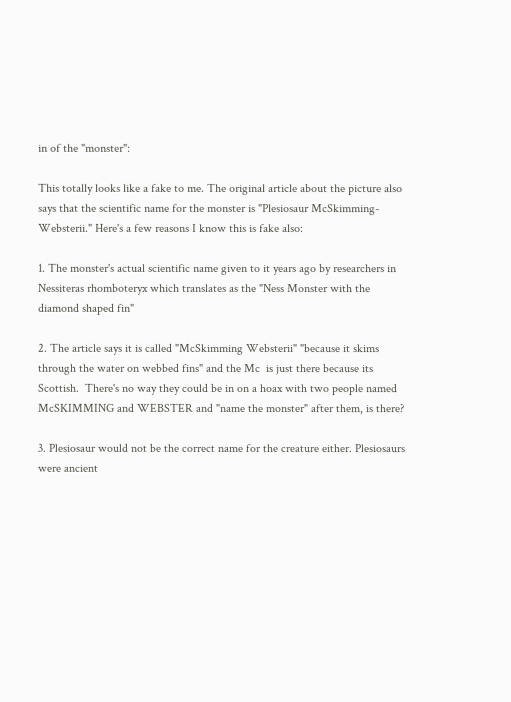in of the "monster":

This totally looks like a fake to me. The original article about the picture also says that the scientific name for the monster is "Plesiosaur McSkimming-Websterii." Here's a few reasons I know this is fake also:

1. The monster's actual scientific name given to it years ago by researchers in Nessiteras rhomboteryx which translates as the "Ness Monster with the diamond shaped fin"

2. The article says it is called "McSkimming Websterii" "because it skims through the water on webbed fins" and the Mc  is just there because its Scottish.  There's no way they could be in on a hoax with two people named McSKIMMING and WEBSTER and "name the monster" after them, is there?

3. Plesiosaur would not be the correct name for the creature either. Plesiosaurs were ancient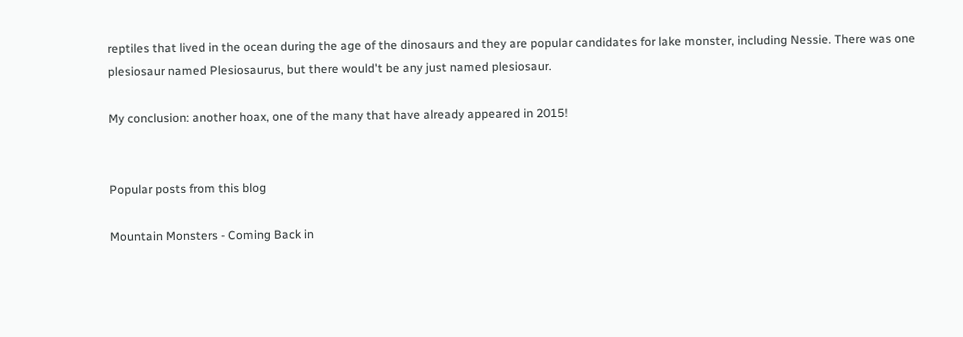reptiles that lived in the ocean during the age of the dinosaurs and they are popular candidates for lake monster, including Nessie. There was one plesiosaur named Plesiosaurus, but there would't be any just named plesiosaur.

My conclusion: another hoax, one of the many that have already appeared in 2015!


Popular posts from this blog

Mountain Monsters - Coming Back in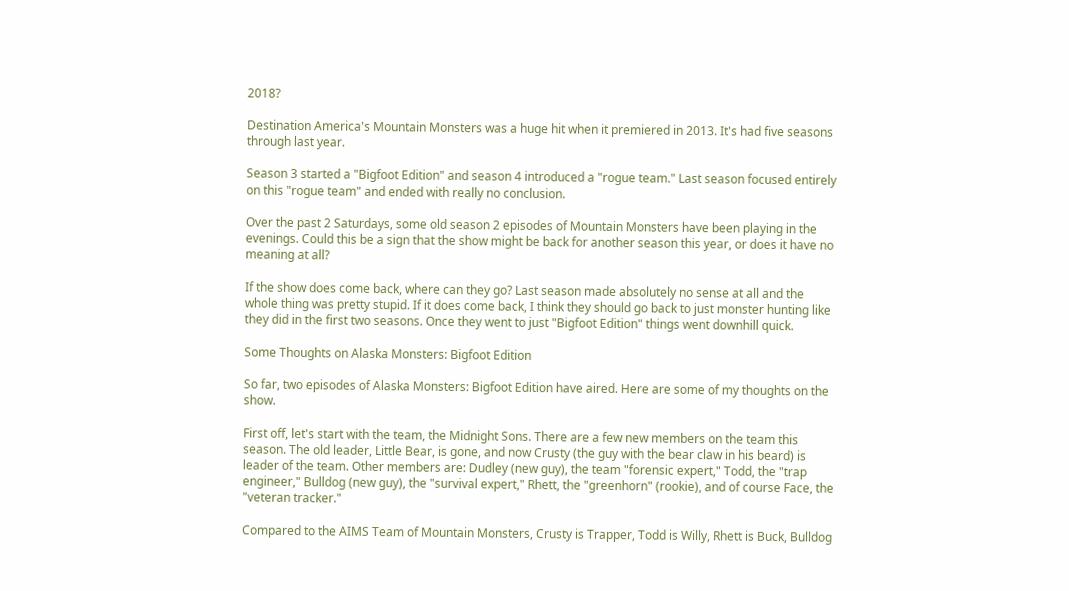2018?

Destination America's Mountain Monsters was a huge hit when it premiered in 2013. It's had five seasons through last year.

Season 3 started a "Bigfoot Edition" and season 4 introduced a "rogue team." Last season focused entirely on this "rogue team" and ended with really no conclusion.

Over the past 2 Saturdays, some old season 2 episodes of Mountain Monsters have been playing in the evenings. Could this be a sign that the show might be back for another season this year, or does it have no meaning at all?

If the show does come back, where can they go? Last season made absolutely no sense at all and the whole thing was pretty stupid. If it does come back, I think they should go back to just monster hunting like they did in the first two seasons. Once they went to just "Bigfoot Edition" things went downhill quick.

Some Thoughts on Alaska Monsters: Bigfoot Edition

So far, two episodes of Alaska Monsters: Bigfoot Edition have aired. Here are some of my thoughts on the show.

First off, let's start with the team, the Midnight Sons. There are a few new members on the team this season. The old leader, Little Bear, is gone, and now Crusty (the guy with the bear claw in his beard) is leader of the team. Other members are: Dudley (new guy), the team "forensic expert," Todd, the "trap engineer," Bulldog (new guy), the "survival expert," Rhett, the "greenhorn" (rookie), and of course Face, the "veteran tracker."

Compared to the AIMS Team of Mountain Monsters, Crusty is Trapper, Todd is Willy, Rhett is Buck, Bulldog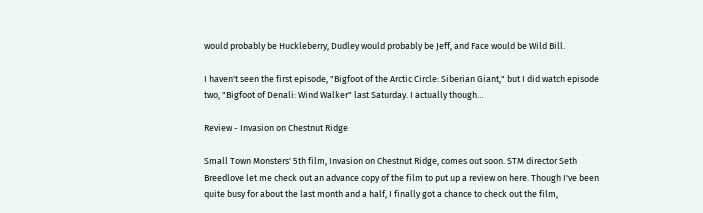would probably be Huckleberry, Dudley would probably be Jeff, and Face would be Wild Bill.

I haven't seen the first episode, "Bigfoot of the Arctic Circle: Siberian Giant," but I did watch episode two, "Bigfoot of Denali: Wind Walker" last Saturday. I actually though…

Review - Invasion on Chestnut Ridge

Small Town Monsters' 5th film, Invasion on Chestnut Ridge, comes out soon. STM director Seth Breedlove let me check out an advance copy of the film to put up a review on here. Though I've been quite busy for about the last month and a half, I finally got a chance to check out the film,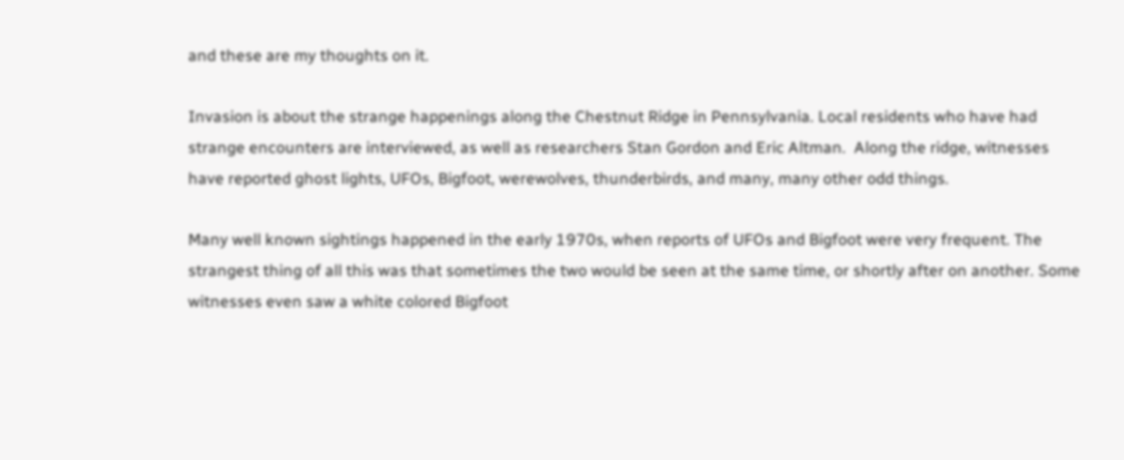and these are my thoughts on it.

Invasion is about the strange happenings along the Chestnut Ridge in Pennsylvania. Local residents who have had strange encounters are interviewed, as well as researchers Stan Gordon and Eric Altman.  Along the ridge, witnesses have reported ghost lights, UFOs, Bigfoot, werewolves, thunderbirds, and many, many other odd things.

Many well known sightings happened in the early 1970s, when reports of UFOs and Bigfoot were very frequent. The strangest thing of all this was that sometimes the two would be seen at the same time, or shortly after on another. Some witnesses even saw a white colored Bigfoot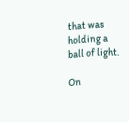that was holding a ball of light.

On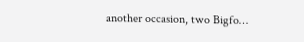another occasion, two Bigfo…